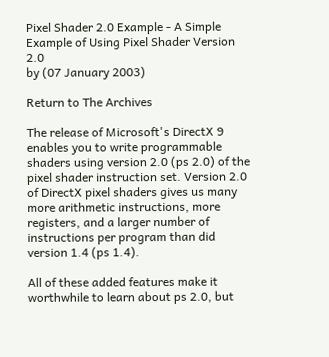Pixel Shader 2.0 Example - A Simple Example of Using Pixel Shader Version 2.0
by (07 January 2003)

Return to The Archives

The release of Microsoft's DirectX 9 enables you to write programmable shaders using version 2.0 (ps 2.0) of the pixel shader instruction set. Version 2.0 of DirectX pixel shaders gives us many more arithmetic instructions, more registers, and a larger number of instructions per program than did version 1.4 (ps 1.4).

All of these added features make it worthwhile to learn about ps 2.0, but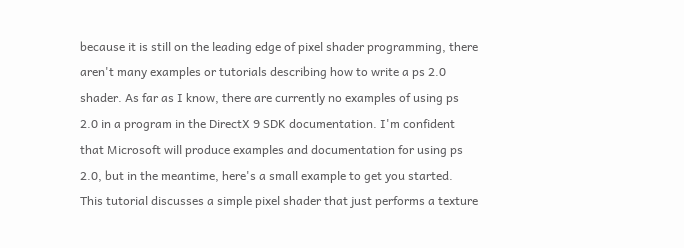because it is still on the leading edge of pixel shader programming, there aren't many examples or tutorials describing how to write a ps 2.0 shader. As far as I know, there are currently no examples of using ps 2.0 in a program in the DirectX 9 SDK documentation. I'm confident that Microsoft will produce examples and documentation for using ps 2.0, but in the meantime, here's a small example to get you started. This tutorial discusses a simple pixel shader that just performs a texture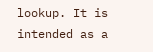lookup. It is intended as a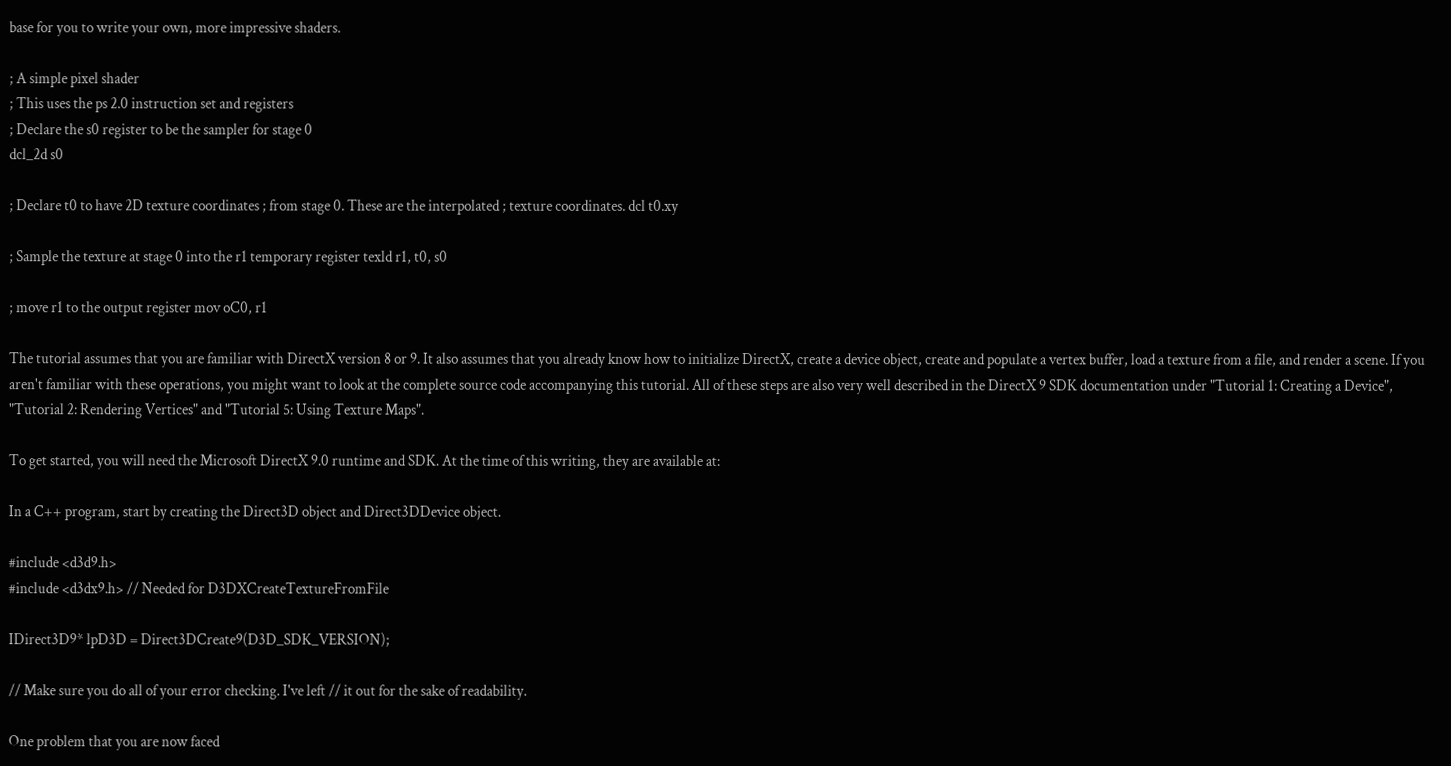base for you to write your own, more impressive shaders.

; A simple pixel shader
; This uses the ps 2.0 instruction set and registers
; Declare the s0 register to be the sampler for stage 0
dcl_2d s0

; Declare t0 to have 2D texture coordinates ; from stage 0. These are the interpolated ; texture coordinates. dcl t0.xy

; Sample the texture at stage 0 into the r1 temporary register texld r1, t0, s0

; move r1 to the output register mov oC0, r1

The tutorial assumes that you are familiar with DirectX version 8 or 9. It also assumes that you already know how to initialize DirectX, create a device object, create and populate a vertex buffer, load a texture from a file, and render a scene. If you aren't familiar with these operations, you might want to look at the complete source code accompanying this tutorial. All of these steps are also very well described in the DirectX 9 SDK documentation under "Tutorial 1: Creating a Device", "Tutorial 2: Rendering Vertices" and "Tutorial 5: Using Texture Maps".

To get started, you will need the Microsoft DirectX 9.0 runtime and SDK. At the time of this writing, they are available at:

In a C++ program, start by creating the Direct3D object and Direct3DDevice object.

#include <d3d9.h>
#include <d3dx9.h> // Needed for D3DXCreateTextureFromFile

IDirect3D9* lpD3D = Direct3DCreate9(D3D_SDK_VERSION);

// Make sure you do all of your error checking. I've left // it out for the sake of readability.

One problem that you are now faced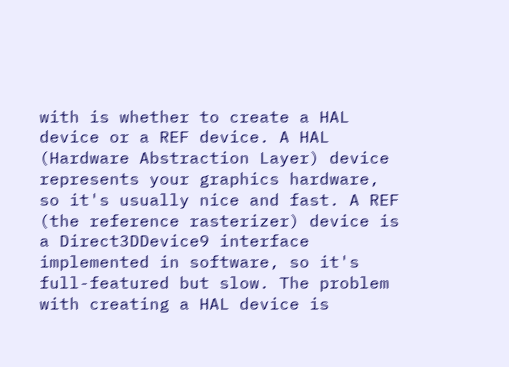with is whether to create a HAL device or a REF device. A HAL (Hardware Abstraction Layer) device represents your graphics hardware, so it's usually nice and fast. A REF (the reference rasterizer) device is a Direct3DDevice9 interface implemented in software, so it's full-featured but slow. The problem with creating a HAL device is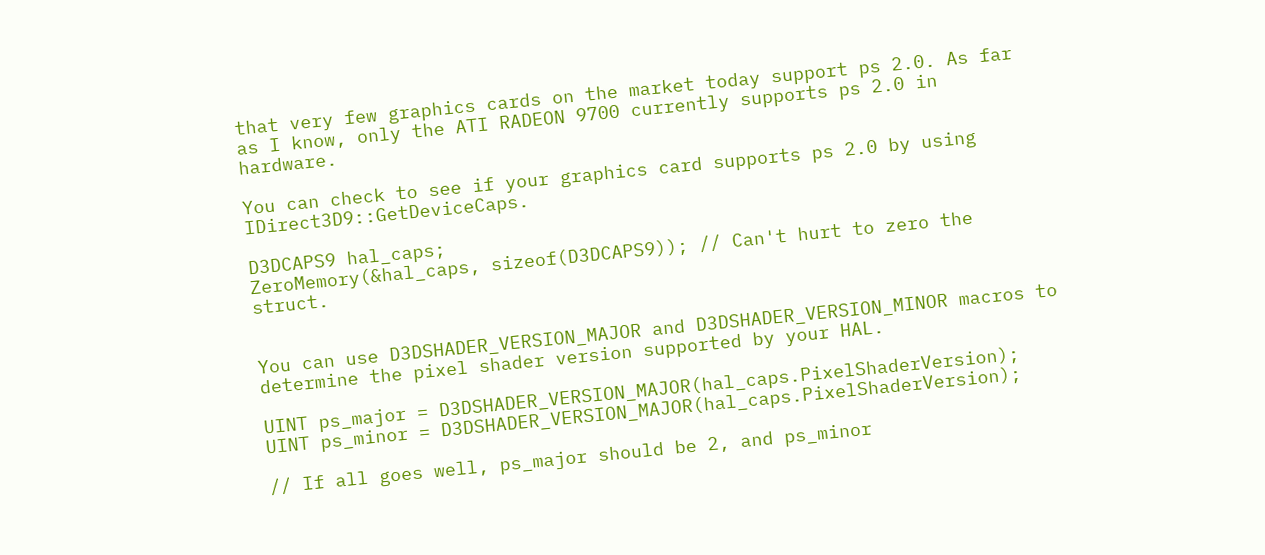that very few graphics cards on the market today support ps 2.0. As far as I know, only the ATI RADEON 9700 currently supports ps 2.0 in hardware.

You can check to see if your graphics card supports ps 2.0 by using IDirect3D9::GetDeviceCaps.

D3DCAPS9 hal_caps;
ZeroMemory(&hal_caps, sizeof(D3DCAPS9)); // Can't hurt to zero the struct.


You can use D3DSHADER_VERSION_MAJOR and D3DSHADER_VERSION_MINOR macros to determine the pixel shader version supported by your HAL.

UINT ps_major = D3DSHADER_VERSION_MAJOR(hal_caps.PixelShaderVersion);
UINT ps_minor = D3DSHADER_VERSION_MAJOR(hal_caps.PixelShaderVersion);

// If all goes well, ps_major should be 2, and ps_minor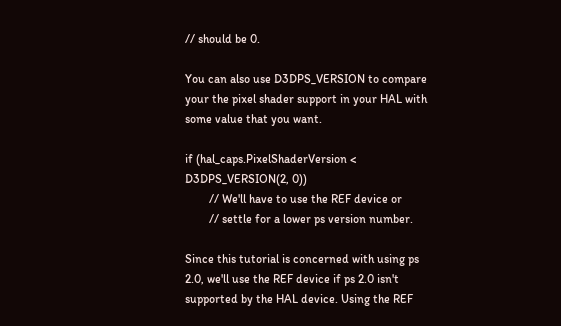// should be 0.

You can also use D3DPS_VERSION to compare your the pixel shader support in your HAL with some value that you want.

if (hal_caps.PixelShaderVersion < D3DPS_VERSION(2, 0))
        // We'll have to use the REF device or
        // settle for a lower ps version number.

Since this tutorial is concerned with using ps 2.0, we'll use the REF device if ps 2.0 isn't supported by the HAL device. Using the REF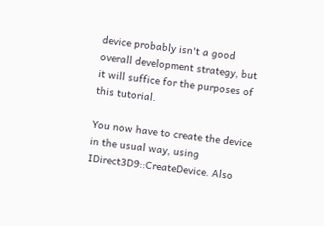device probably isn't a good overall development strategy, but it will suffice for the purposes of this tutorial.

You now have to create the device in the usual way, using IDirect3D9::CreateDevice. Also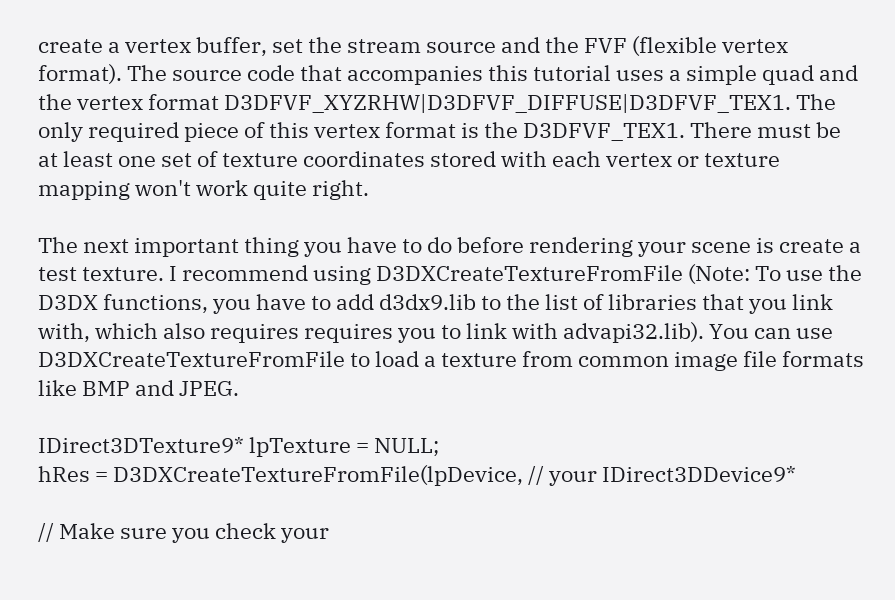create a vertex buffer, set the stream source and the FVF (flexible vertex format). The source code that accompanies this tutorial uses a simple quad and the vertex format D3DFVF_XYZRHW|D3DFVF_DIFFUSE|D3DFVF_TEX1. The only required piece of this vertex format is the D3DFVF_TEX1. There must be at least one set of texture coordinates stored with each vertex or texture mapping won't work quite right.

The next important thing you have to do before rendering your scene is create a test texture. I recommend using D3DXCreateTextureFromFile (Note: To use the D3DX functions, you have to add d3dx9.lib to the list of libraries that you link with, which also requires requires you to link with advapi32.lib). You can use D3DXCreateTextureFromFile to load a texture from common image file formats like BMP and JPEG.

IDirect3DTexture9* lpTexture = NULL;
hRes = D3DXCreateTextureFromFile(lpDevice, // your IDirect3DDevice9*

// Make sure you check your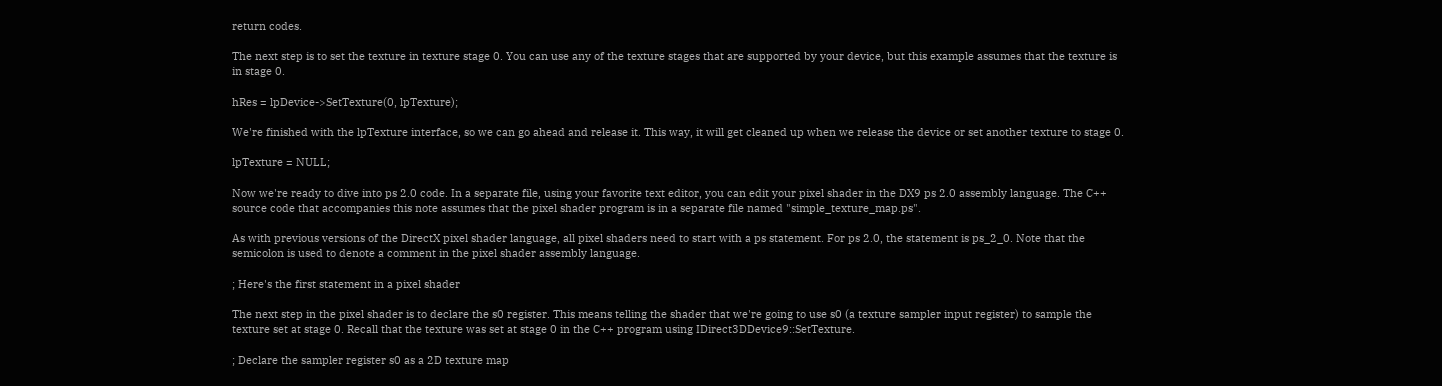return codes.

The next step is to set the texture in texture stage 0. You can use any of the texture stages that are supported by your device, but this example assumes that the texture is in stage 0.

hRes = lpDevice->SetTexture(0, lpTexture);

We're finished with the lpTexture interface, so we can go ahead and release it. This way, it will get cleaned up when we release the device or set another texture to stage 0.

lpTexture = NULL;

Now we're ready to dive into ps 2.0 code. In a separate file, using your favorite text editor, you can edit your pixel shader in the DX9 ps 2.0 assembly language. The C++ source code that accompanies this note assumes that the pixel shader program is in a separate file named "simple_texture_map.ps".

As with previous versions of the DirectX pixel shader language, all pixel shaders need to start with a ps statement. For ps 2.0, the statement is ps_2_0. Note that the semicolon is used to denote a comment in the pixel shader assembly language.

; Here's the first statement in a pixel shader

The next step in the pixel shader is to declare the s0 register. This means telling the shader that we're going to use s0 (a texture sampler input register) to sample the texture set at stage 0. Recall that the texture was set at stage 0 in the C++ program using IDirect3DDevice9::SetTexture.

; Declare the sampler register s0 as a 2D texture map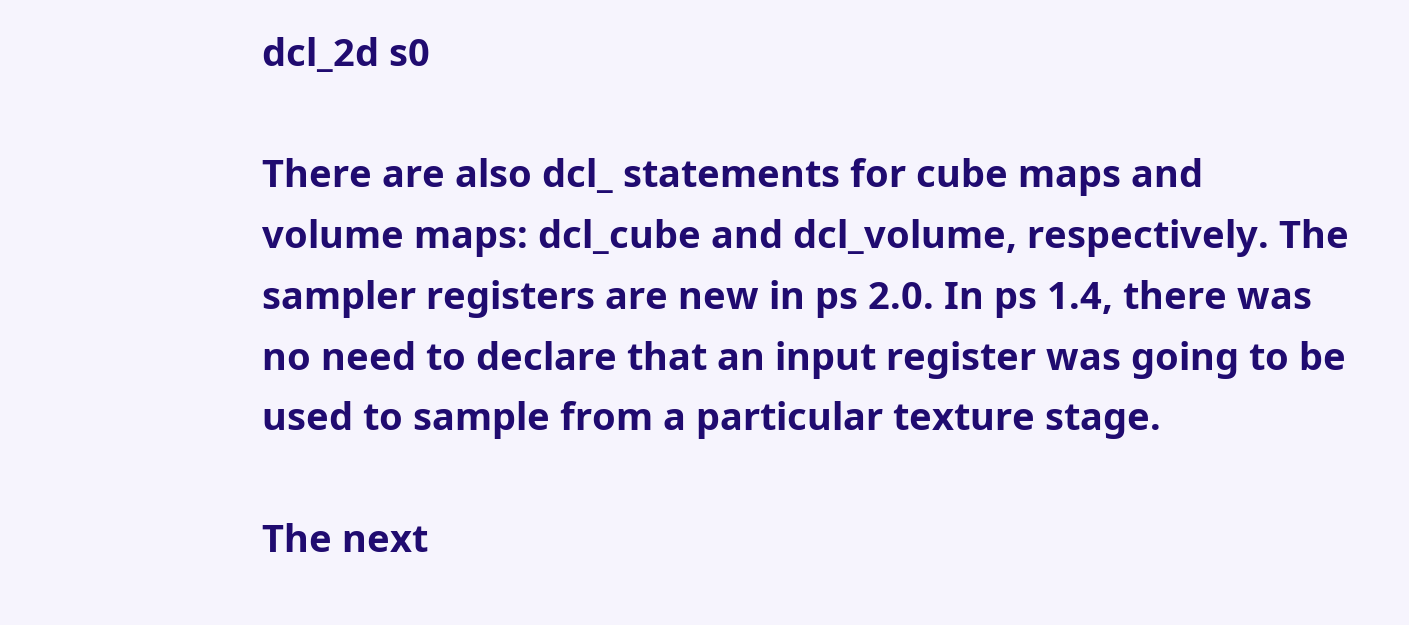dcl_2d s0

There are also dcl_ statements for cube maps and volume maps: dcl_cube and dcl_volume, respectively. The sampler registers are new in ps 2.0. In ps 1.4, there was no need to declare that an input register was going to be used to sample from a particular texture stage.

The next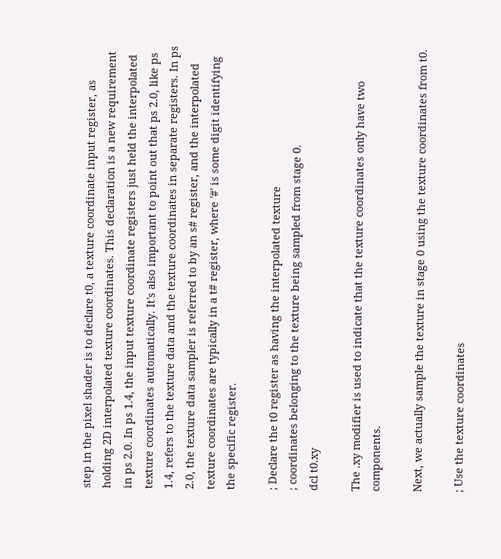step in the pixel shader is to declare t0, a texture coordinate input register, as holding 2D interpolated texture coordinates. This declaration is a new requirement in ps 2.0. In ps 1.4, the input texture coordinate registers just held the interpolated texture coordinates automatically. It's also important to point out that ps 2.0, like ps 1.4, refers to the texture data and the texture coordinates in separate registers. In ps 2.0, the texture data sampler is referred to by an s# register, and the interpolated texture coordinates are typically in a t# register, where '#' is some digit identifying the specific register.

; Declare the t0 register as having the interpolated texture
; coordinates belonging to the texture being sampled from stage 0.
dcl t0.xy

The .xy modifier is used to indicate that the texture coordinates only have two components.

Next, we actually sample the texture in stage 0 using the texture coordinates from t0.

; Use the texture coordinates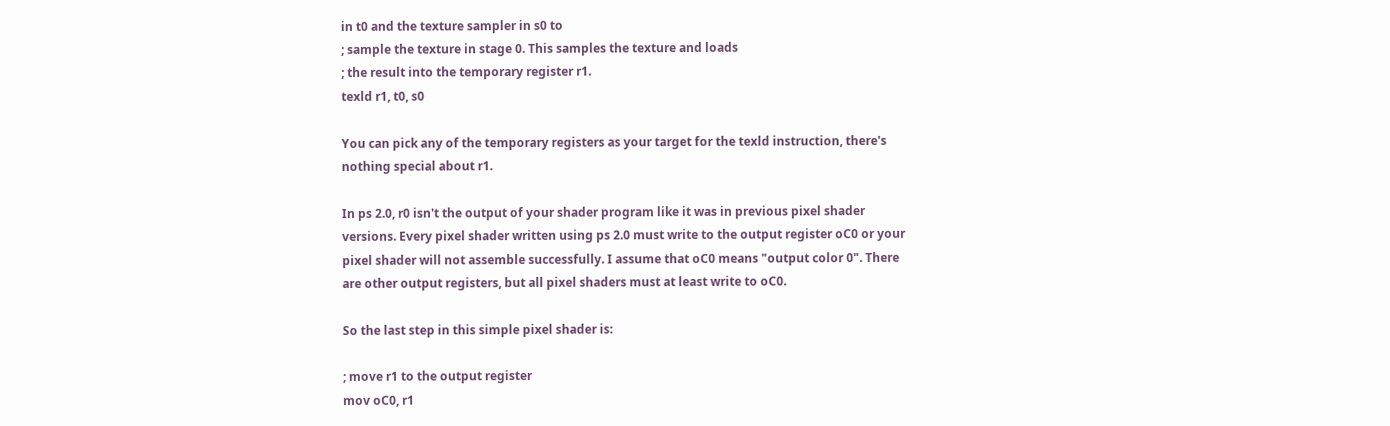in t0 and the texture sampler in s0 to
; sample the texture in stage 0. This samples the texture and loads
; the result into the temporary register r1.
texld r1, t0, s0

You can pick any of the temporary registers as your target for the texld instruction, there's nothing special about r1.

In ps 2.0, r0 isn't the output of your shader program like it was in previous pixel shader versions. Every pixel shader written using ps 2.0 must write to the output register oC0 or your pixel shader will not assemble successfully. I assume that oC0 means "output color 0". There are other output registers, but all pixel shaders must at least write to oC0.

So the last step in this simple pixel shader is:

; move r1 to the output register
mov oC0, r1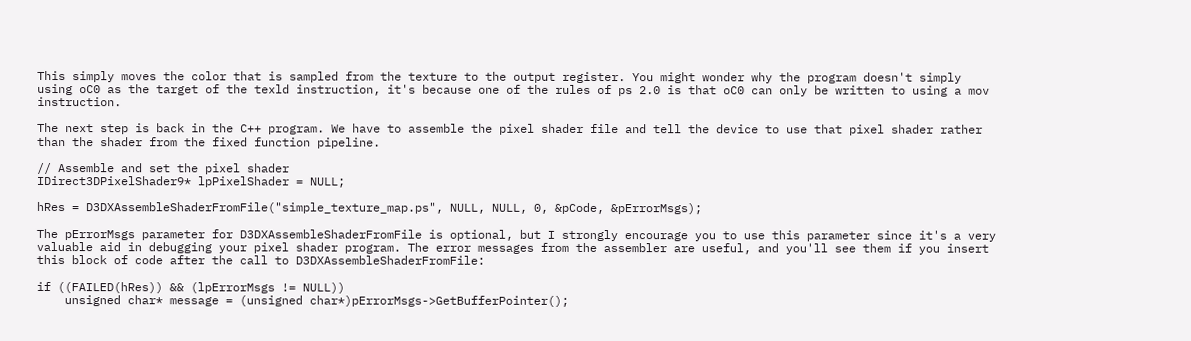This simply moves the color that is sampled from the texture to the output register. You might wonder why the program doesn't simply using oC0 as the target of the texld instruction, it's because one of the rules of ps 2.0 is that oC0 can only be written to using a mov instruction.

The next step is back in the C++ program. We have to assemble the pixel shader file and tell the device to use that pixel shader rather than the shader from the fixed function pipeline.

// Assemble and set the pixel shader
IDirect3DPixelShader9* lpPixelShader = NULL;

hRes = D3DXAssembleShaderFromFile("simple_texture_map.ps", NULL, NULL, 0, &pCode, &pErrorMsgs);

The pErrorMsgs parameter for D3DXAssembleShaderFromFile is optional, but I strongly encourage you to use this parameter since it's a very valuable aid in debugging your pixel shader program. The error messages from the assembler are useful, and you'll see them if you insert this block of code after the call to D3DXAssembleShaderFromFile:

if ((FAILED(hRes)) && (lpErrorMsgs != NULL))
    unsigned char* message = (unsigned char*)pErrorMsgs->GetBufferPointer();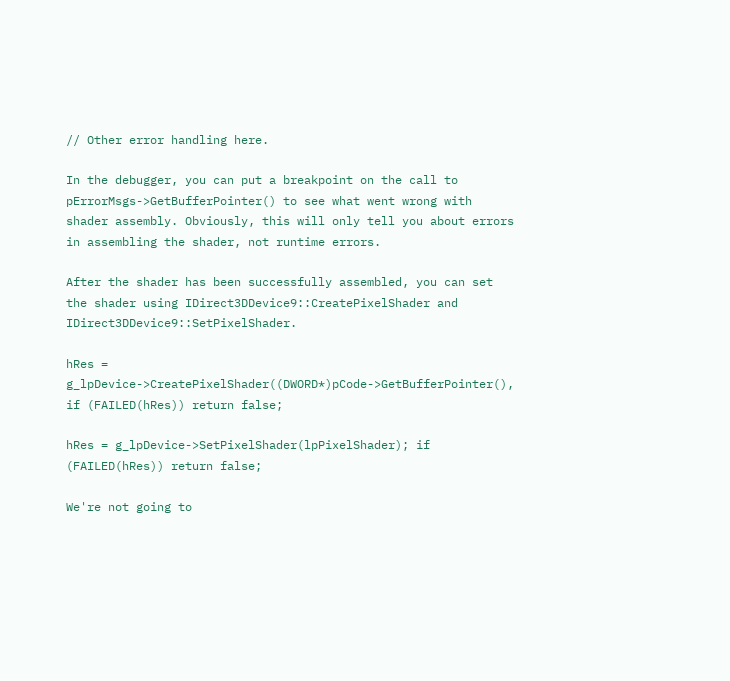// Other error handling here.

In the debugger, you can put a breakpoint on the call to pErrorMsgs->GetBufferPointer() to see what went wrong with shader assembly. Obviously, this will only tell you about errors in assembling the shader, not runtime errors.

After the shader has been successfully assembled, you can set the shader using IDirect3DDevice9::CreatePixelShader and IDirect3DDevice9::SetPixelShader.

hRes = g_lpDevice->CreatePixelShader((DWORD*)pCode->GetBufferPointer(),
if (FAILED(hRes)) return false;

hRes = g_lpDevice->SetPixelShader(lpPixelShader); if (FAILED(hRes)) return false;

We're not going to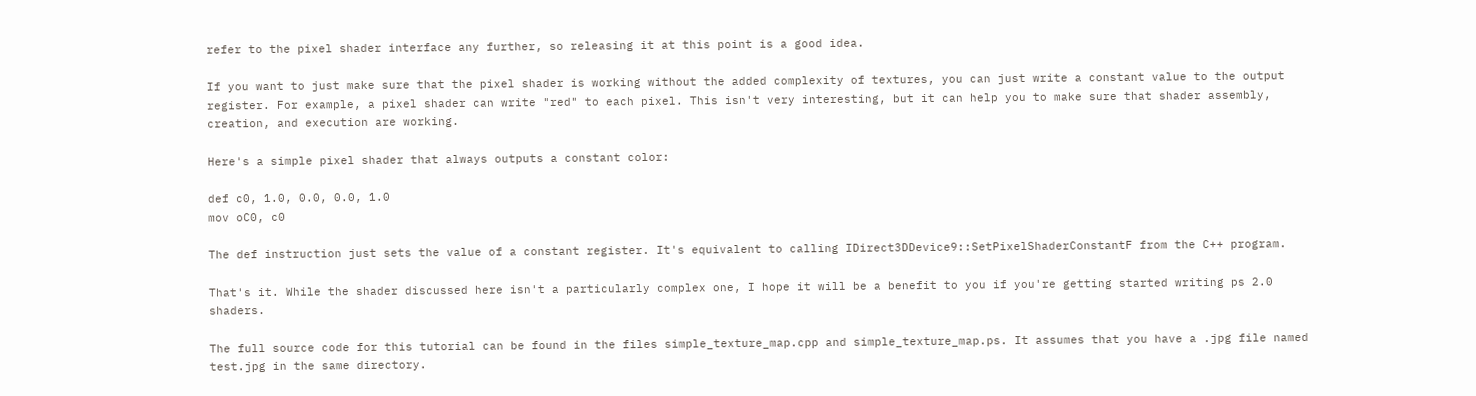refer to the pixel shader interface any further, so releasing it at this point is a good idea.

If you want to just make sure that the pixel shader is working without the added complexity of textures, you can just write a constant value to the output register. For example, a pixel shader can write "red" to each pixel. This isn't very interesting, but it can help you to make sure that shader assembly, creation, and execution are working.

Here's a simple pixel shader that always outputs a constant color:

def c0, 1.0, 0.0, 0.0, 1.0
mov oC0, c0

The def instruction just sets the value of a constant register. It's equivalent to calling IDirect3DDevice9::SetPixelShaderConstantF from the C++ program.

That's it. While the shader discussed here isn't a particularly complex one, I hope it will be a benefit to you if you're getting started writing ps 2.0 shaders.

The full source code for this tutorial can be found in the files simple_texture_map.cpp and simple_texture_map.ps. It assumes that you have a .jpg file named test.jpg in the same directory.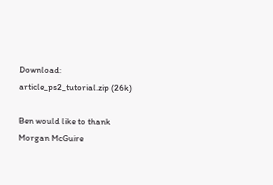Download: article_ps2_tutorial.zip (26k)

Ben would like to thank Morgan McGuire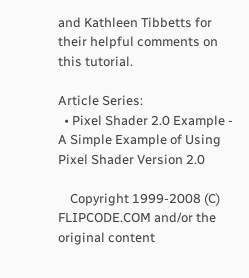and Kathleen Tibbetts for their helpful comments on this tutorial.

Article Series:
  • Pixel Shader 2.0 Example - A Simple Example of Using Pixel Shader Version 2.0

    Copyright 1999-2008 (C) FLIPCODE.COM and/or the original content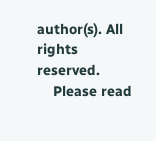author(s). All rights reserved.
    Please read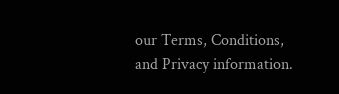our Terms, Conditions, and Privacy information.